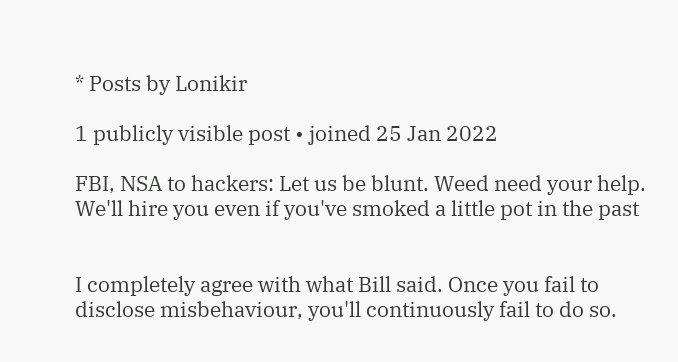* Posts by Lonikir

1 publicly visible post • joined 25 Jan 2022

FBI, NSA to hackers: Let us be blunt. Weed need your help. We'll hire you even if you've smoked a little pot in the past


I completely agree with what Bill said. Once you fail to disclose misbehaviour, you'll continuously fail to do so.